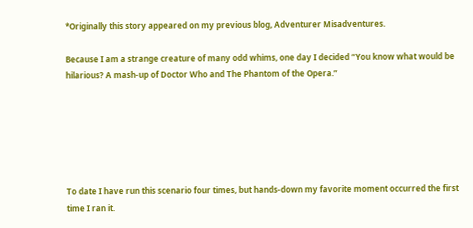*Originally this story appeared on my previous blog, Adventurer Misadventures.

Because I am a strange creature of many odd whims, one day I decided “You know what would be hilarious? A mash-up of Doctor Who and The Phantom of the Opera.”






To date I have run this scenario four times, but hands-down my favorite moment occurred the first time I ran it.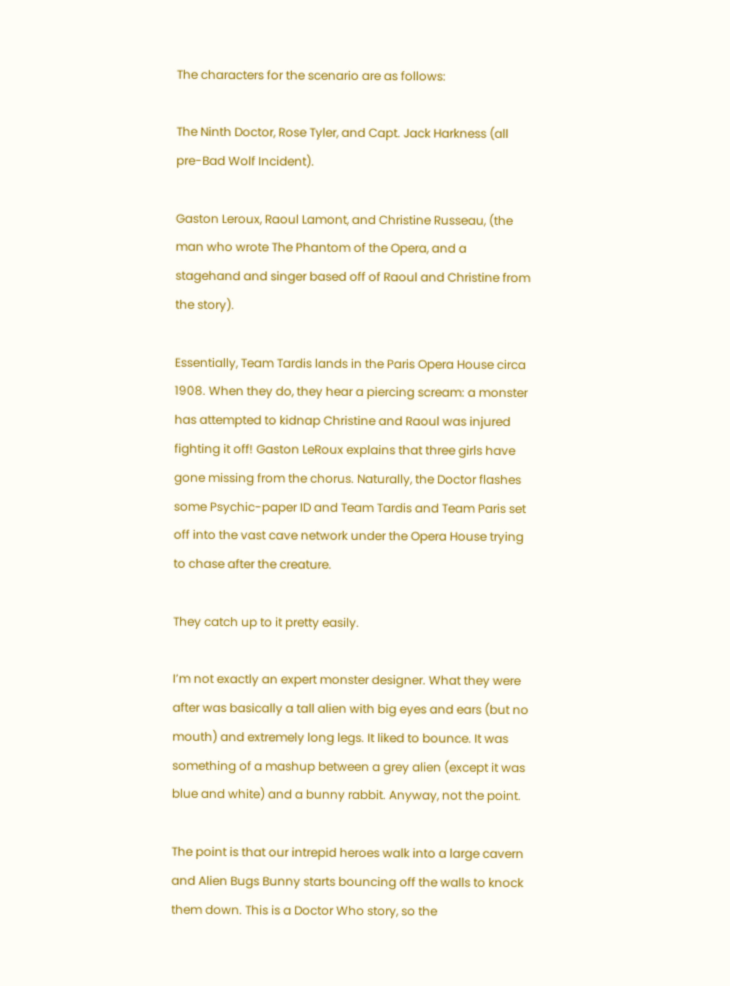The characters for the scenario are as follows:

The Ninth Doctor, Rose Tyler, and Capt. Jack Harkness (all pre-Bad Wolf Incident).

Gaston Leroux, Raoul Lamont, and Christine Russeau, (the man who wrote The Phantom of the Opera, and a stagehand and singer based off of Raoul and Christine from the story).

Essentially, Team Tardis lands in the Paris Opera House circa 1908. When they do, they hear a piercing scream: a monster has attempted to kidnap Christine and Raoul was injured fighting it off! Gaston LeRoux explains that three girls have gone missing from the chorus. Naturally, the Doctor flashes some Psychic-paper ID and Team Tardis and Team Paris set off into the vast cave network under the Opera House trying to chase after the creature.

They catch up to it pretty easily.

I’m not exactly an expert monster designer. What they were after was basically a tall alien with big eyes and ears (but no mouth) and extremely long legs. It liked to bounce. It was something of a mashup between a grey alien (except it was blue and white) and a bunny rabbit. Anyway, not the point.

The point is that our intrepid heroes walk into a large cavern and Alien Bugs Bunny starts bouncing off the walls to knock them down. This is a Doctor Who story, so the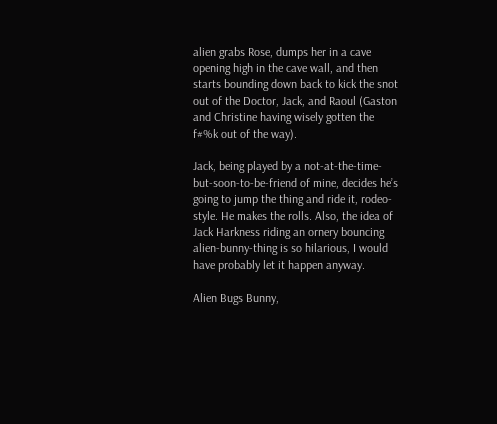alien grabs Rose, dumps her in a cave opening high in the cave wall, and then starts bounding down back to kick the snot out of the Doctor, Jack, and Raoul (Gaston and Christine having wisely gotten the f#%k out of the way).

Jack, being played by a not-at-the-time-but-soon-to-be-friend of mine, decides he’s going to jump the thing and ride it, rodeo-style. He makes the rolls. Also, the idea of Jack Harkness riding an ornery bouncing alien-bunny-thing is so hilarious, I would have probably let it happen anyway.

Alien Bugs Bunny,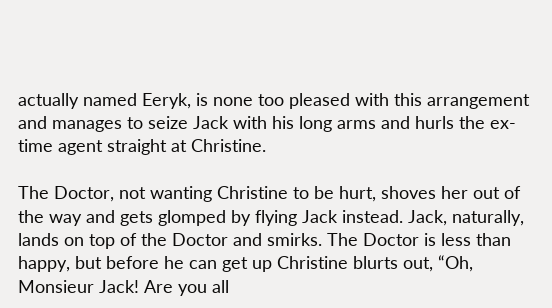actually named Eeryk, is none too pleased with this arrangement and manages to seize Jack with his long arms and hurls the ex-time agent straight at Christine.

The Doctor, not wanting Christine to be hurt, shoves her out of the way and gets glomped by flying Jack instead. Jack, naturally, lands on top of the Doctor and smirks. The Doctor is less than happy, but before he can get up Christine blurts out, “Oh, Monsieur Jack! Are you all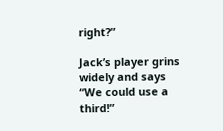right?”

Jack’s player grins widely and says “We could use a third!”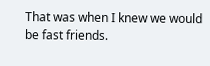That was when I knew we would be fast friends.